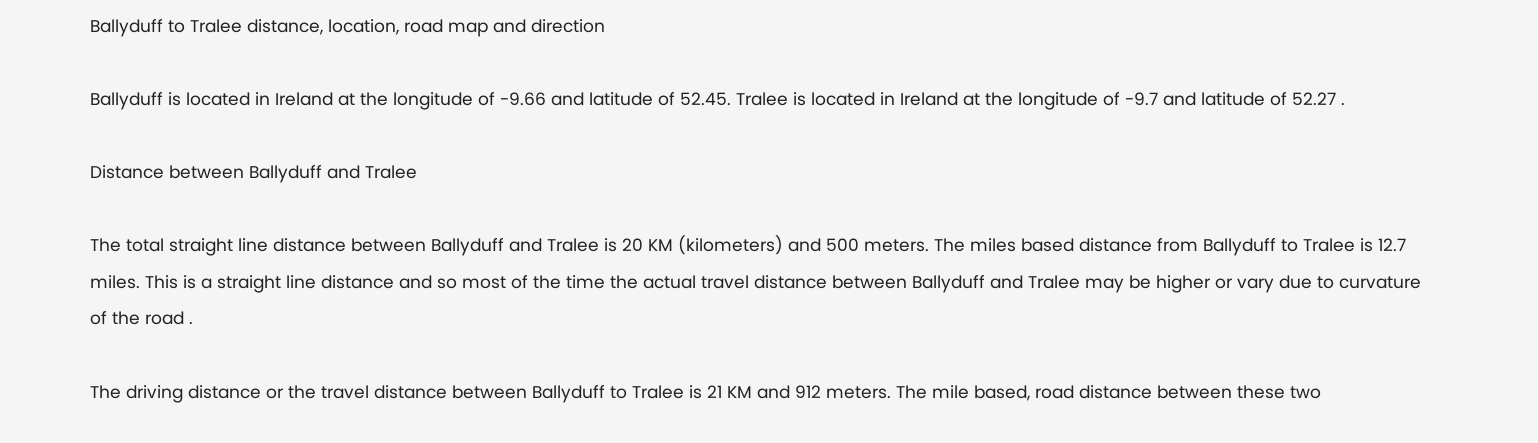Ballyduff to Tralee distance, location, road map and direction

Ballyduff is located in Ireland at the longitude of -9.66 and latitude of 52.45. Tralee is located in Ireland at the longitude of -9.7 and latitude of 52.27 .

Distance between Ballyduff and Tralee

The total straight line distance between Ballyduff and Tralee is 20 KM (kilometers) and 500 meters. The miles based distance from Ballyduff to Tralee is 12.7 miles. This is a straight line distance and so most of the time the actual travel distance between Ballyduff and Tralee may be higher or vary due to curvature of the road .

The driving distance or the travel distance between Ballyduff to Tralee is 21 KM and 912 meters. The mile based, road distance between these two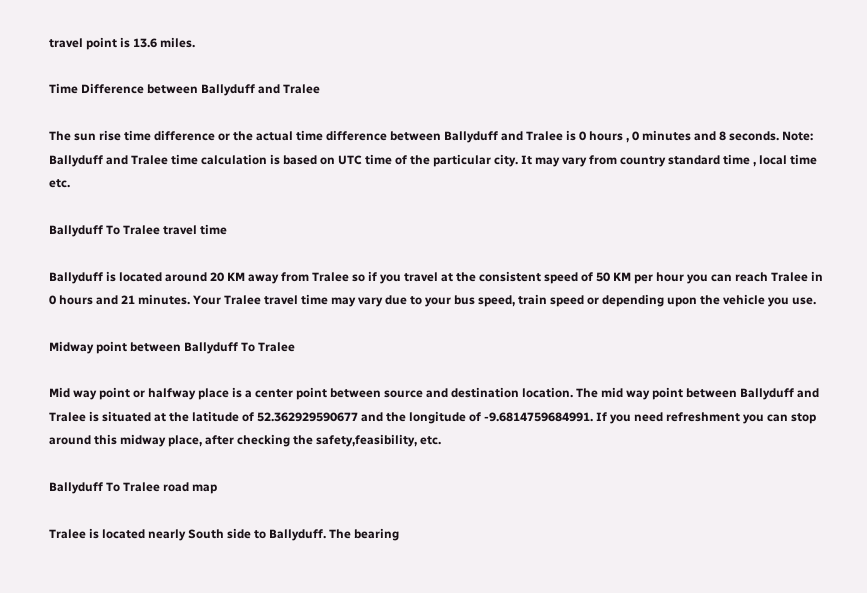travel point is 13.6 miles.

Time Difference between Ballyduff and Tralee

The sun rise time difference or the actual time difference between Ballyduff and Tralee is 0 hours , 0 minutes and 8 seconds. Note: Ballyduff and Tralee time calculation is based on UTC time of the particular city. It may vary from country standard time , local time etc.

Ballyduff To Tralee travel time

Ballyduff is located around 20 KM away from Tralee so if you travel at the consistent speed of 50 KM per hour you can reach Tralee in 0 hours and 21 minutes. Your Tralee travel time may vary due to your bus speed, train speed or depending upon the vehicle you use.

Midway point between Ballyduff To Tralee

Mid way point or halfway place is a center point between source and destination location. The mid way point between Ballyduff and Tralee is situated at the latitude of 52.362929590677 and the longitude of -9.6814759684991. If you need refreshment you can stop around this midway place, after checking the safety,feasibility, etc.

Ballyduff To Tralee road map

Tralee is located nearly South side to Ballyduff. The bearing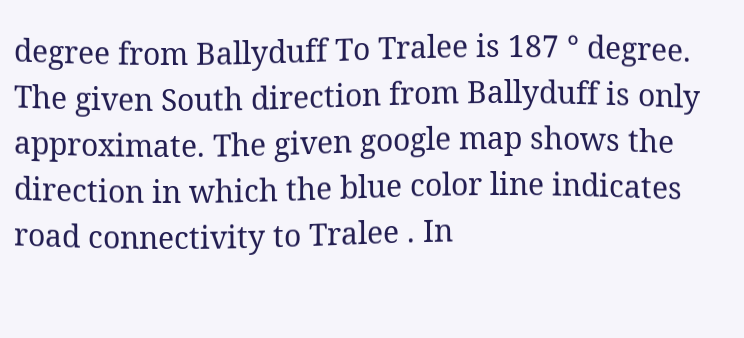degree from Ballyduff To Tralee is 187 ° degree. The given South direction from Ballyduff is only approximate. The given google map shows the direction in which the blue color line indicates road connectivity to Tralee . In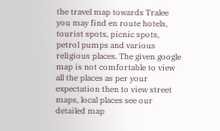the travel map towards Tralee you may find en route hotels, tourist spots, picnic spots, petrol pumps and various religious places. The given google map is not comfortable to view all the places as per your expectation then to view street maps, local places see our detailed map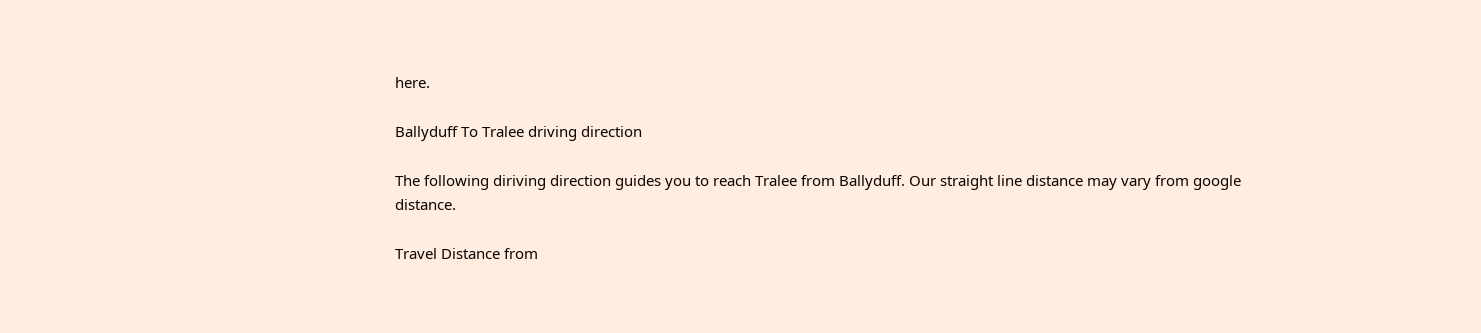here.

Ballyduff To Tralee driving direction

The following diriving direction guides you to reach Tralee from Ballyduff. Our straight line distance may vary from google distance.

Travel Distance from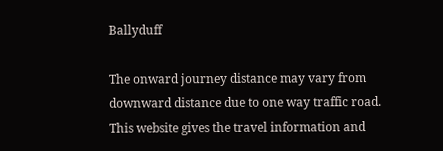Ballyduff

The onward journey distance may vary from downward distance due to one way traffic road. This website gives the travel information and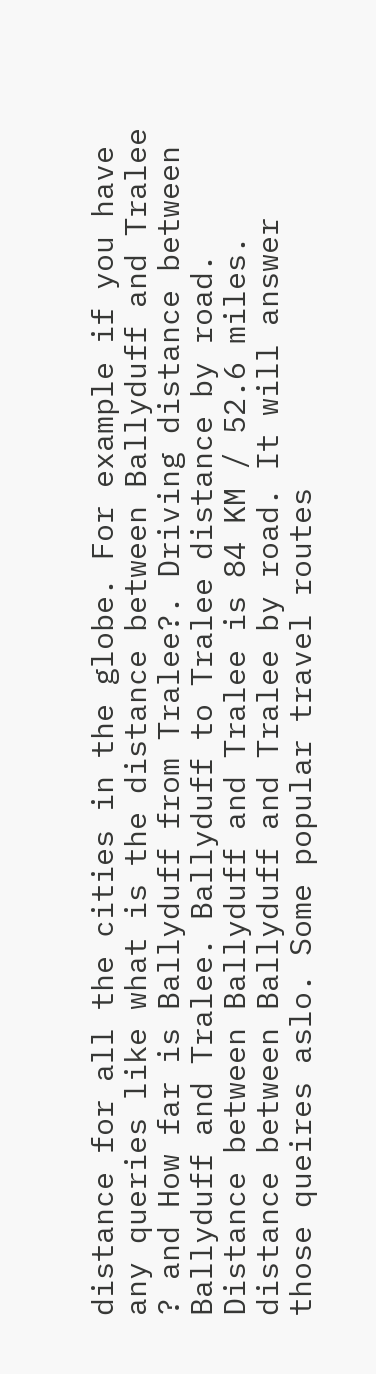distance for all the cities in the globe. For example if you have any queries like what is the distance between Ballyduff and Tralee ? and How far is Ballyduff from Tralee?. Driving distance between Ballyduff and Tralee. Ballyduff to Tralee distance by road. Distance between Ballyduff and Tralee is 84 KM / 52.6 miles. distance between Ballyduff and Tralee by road. It will answer those queires aslo. Some popular travel routes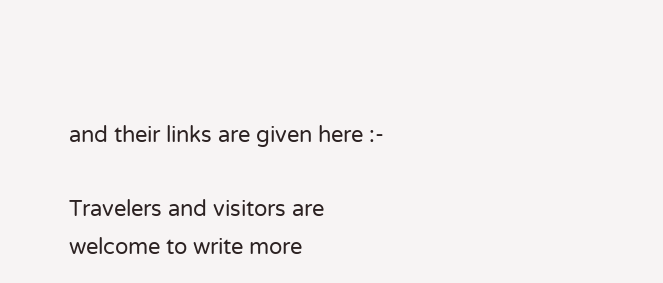and their links are given here :-

Travelers and visitors are welcome to write more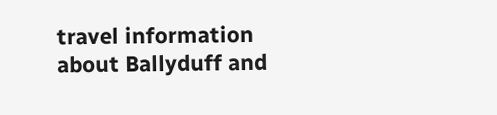travel information about Ballyduff and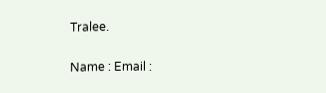Tralee.

Name : Email :